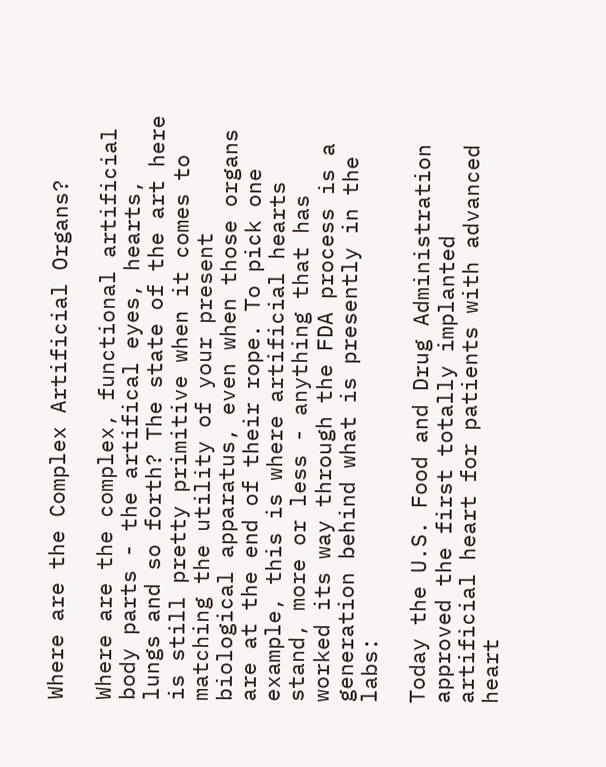Where are the Complex Artificial Organs?

Where are the complex, functional artificial body parts - the artifical eyes, hearts, lungs and so forth? The state of the art here is still pretty primitive when it comes to matching the utility of your present biological apparatus, even when those organs are at the end of their rope. To pick one example, this is where artificial hearts stand, more or less - anything that has worked its way through the FDA process is a generation behind what is presently in the labs:

Today the U.S. Food and Drug Administration approved the first totally implanted artificial heart for patients with advanced heart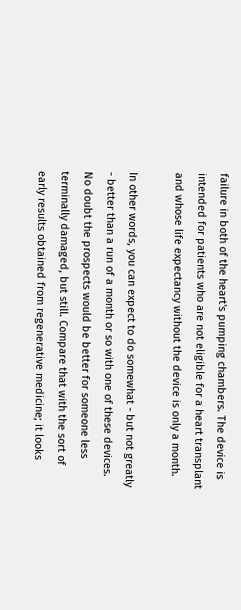failure in both of the heart's pumping chambers. The device is intended for patients who are not eligible for a heart transplant and whose life expectancy without the device is only a month.

In other words, you can expect to do somewhat - but not greatly - better than a run of a month or so with one of these devices. No doubt the prospects would be better for someone less terminally damaged, but still. Compare that with the sort of early results obtained from regenerative medicine; it looks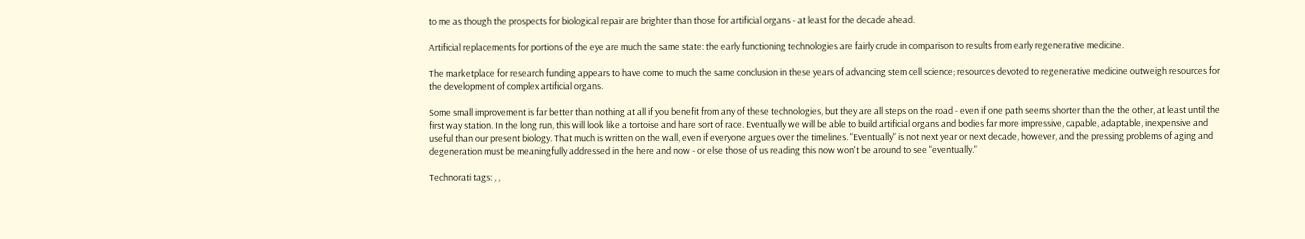to me as though the prospects for biological repair are brighter than those for artificial organs - at least for the decade ahead.

Artificial replacements for portions of the eye are much the same state: the early functioning technologies are fairly crude in comparison to results from early regenerative medicine.

The marketplace for research funding appears to have come to much the same conclusion in these years of advancing stem cell science; resources devoted to regenerative medicine outweigh resources for the development of complex artificial organs.

Some small improvement is far better than nothing at all if you benefit from any of these technologies, but they are all steps on the road - even if one path seems shorter than the the other, at least until the first way station. In the long run, this will look like a tortoise and hare sort of race. Eventually we will be able to build artificial organs and bodies far more impressive, capable, adaptable, inexpensive and useful than our present biology. That much is written on the wall, even if everyone argues over the timelines. "Eventually" is not next year or next decade, however, and the pressing problems of aging and degeneration must be meaningfully addressed in the here and now - or else those of us reading this now won't be around to see "eventually."

Technorati tags: , ,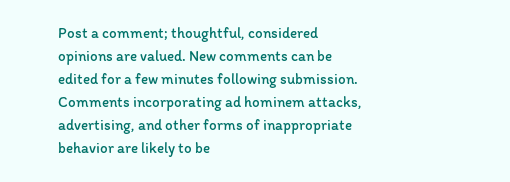Post a comment; thoughtful, considered opinions are valued. New comments can be edited for a few minutes following submission. Comments incorporating ad hominem attacks, advertising, and other forms of inappropriate behavior are likely to be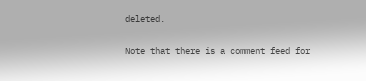deleted.

Note that there is a comment feed for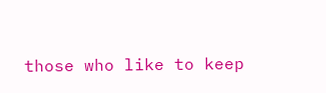those who like to keep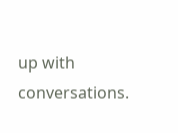up with conversations.